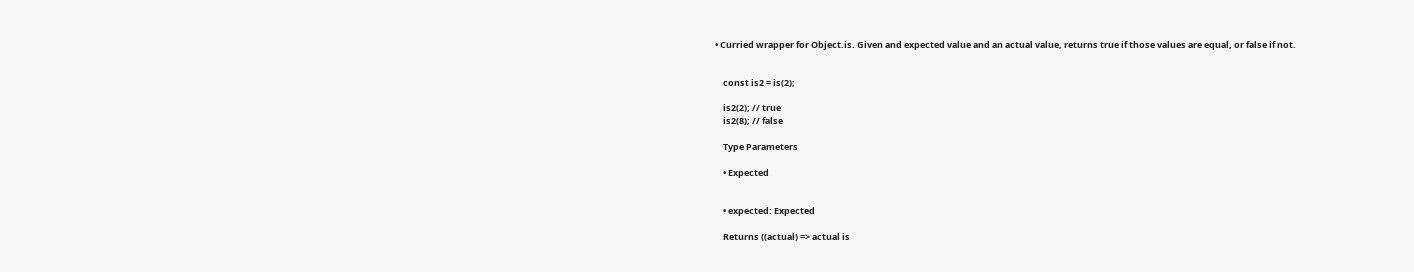• Curried wrapper for Object.is. Given and expected value and an actual value, returns true if those values are equal, or false if not.


    const is2 = is(2);

    is2(2); // true
    is2(8); // false

    Type Parameters

    • Expected


    • expected: Expected

    Returns ((actual) => actual is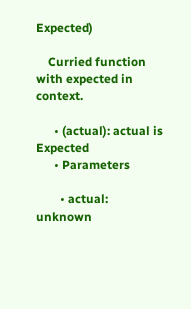Expected)

    Curried function with expected in context.

      • (actual): actual is Expected
      • Parameters

        • actual: unknown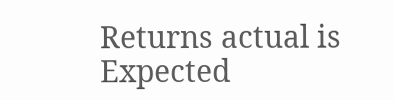Returns actual is Expected